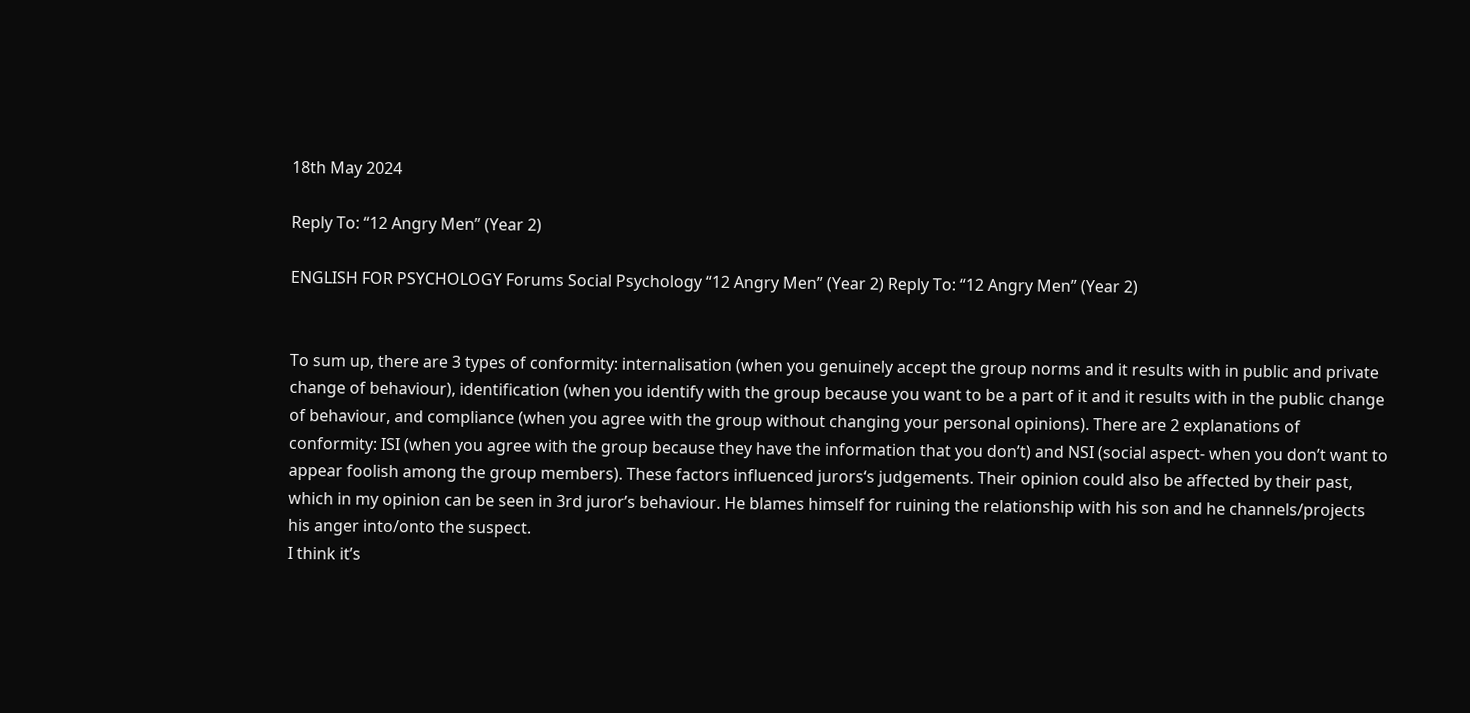18th May 2024

Reply To: “12 Angry Men” (Year 2)

ENGLISH FOR PSYCHOLOGY Forums Social Psychology “12 Angry Men” (Year 2) Reply To: “12 Angry Men” (Year 2)


To sum up, there are 3 types of conformity: internalisation (when you genuinely accept the group norms and it results with in public and private change of behaviour), identification (when you identify with the group because you want to be a part of it and it results with in the public change of behaviour, and compliance (when you agree with the group without changing your personal opinions). There are 2 explanations of conformity: ISI (when you agree with the group because they have the information that you don’t) and NSI (social aspect- when you don’t want to appear foolish among the group members). These factors influenced jurors‘s judgements. Their opinion could also be affected by their past, which in my opinion can be seen in 3rd juror’s behaviour. He blames himself for ruining the relationship with his son and he channels/projects his anger into/onto the suspect.
I think it’s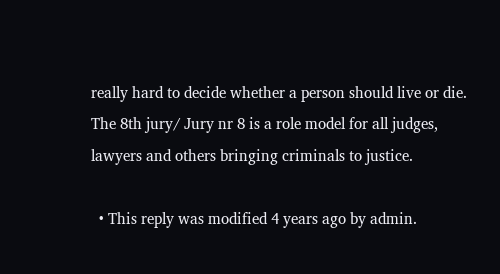really hard to decide whether a person should live or die. The 8th jury/ Jury nr 8 is a role model for all judges, lawyers and others bringing criminals to justice.

  • This reply was modified 4 years ago by admin.